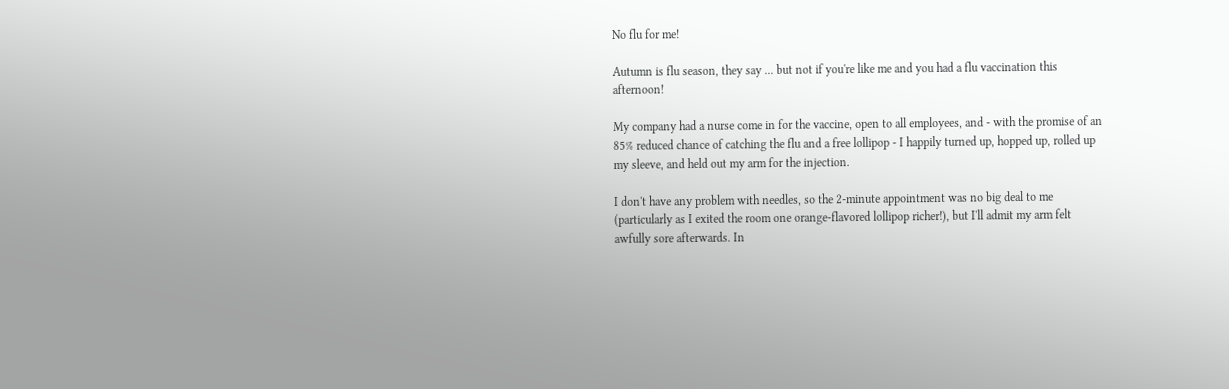No flu for me!

Autumn is flu season, they say ... but not if you're like me and you had a flu vaccination this afternoon!

My company had a nurse come in for the vaccine, open to all employees, and - with the promise of an 85% reduced chance of catching the flu and a free lollipop - I happily turned up, hopped up, rolled up my sleeve, and held out my arm for the injection.

I don't have any problem with needles, so the 2-minute appointment was no big deal to me (particularly as I exited the room one orange-flavored lollipop richer!), but I'll admit my arm felt awfully sore afterwards. In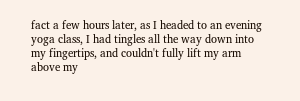fact a few hours later, as I headed to an evening yoga class, I had tingles all the way down into my fingertips, and couldn't fully lift my arm above my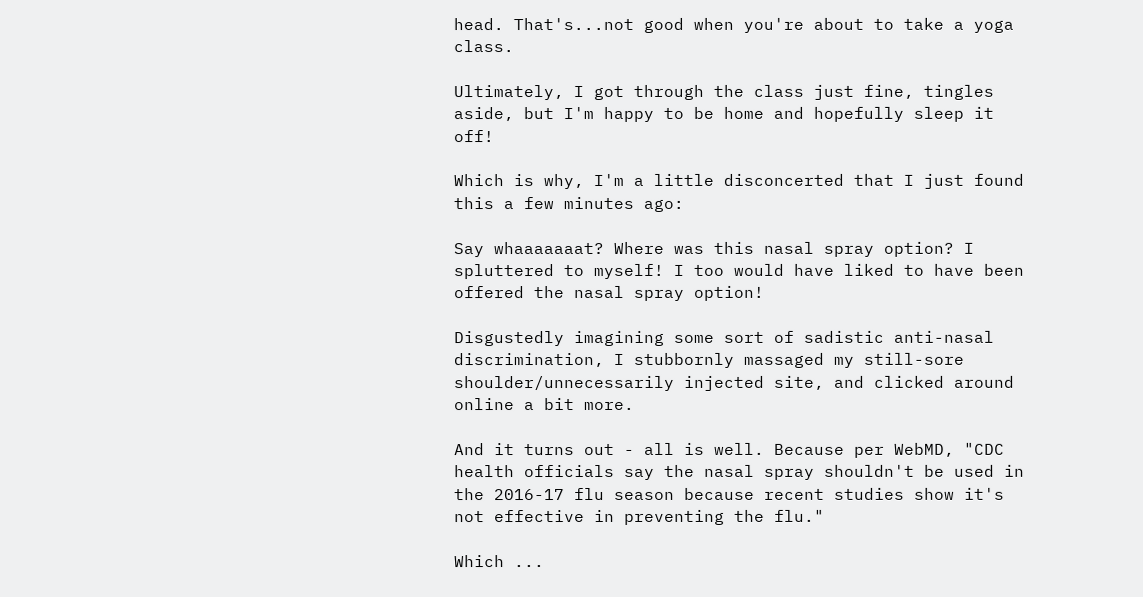head. That's...not good when you're about to take a yoga class.

Ultimately, I got through the class just fine, tingles aside, but I'm happy to be home and hopefully sleep it off!

Which is why, I'm a little disconcerted that I just found this a few minutes ago:

Say whaaaaaaat? Where was this nasal spray option? I spluttered to myself! I too would have liked to have been offered the nasal spray option!

Disgustedly imagining some sort of sadistic anti-nasal discrimination, I stubbornly massaged my still-sore shoulder/unnecessarily injected site, and clicked around online a bit more.

And it turns out - all is well. Because per WebMD, "CDC health officials say the nasal spray shouldn't be used in the 2016-17 flu season because recent studies show it's not effective in preventing the flu."

Which ...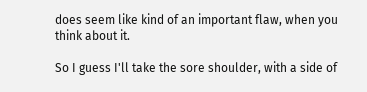does seem like kind of an important flaw, when you think about it.

So I guess I'll take the sore shoulder, with a side of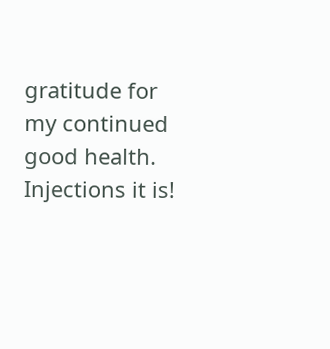gratitude for my continued good health. Injections it is!